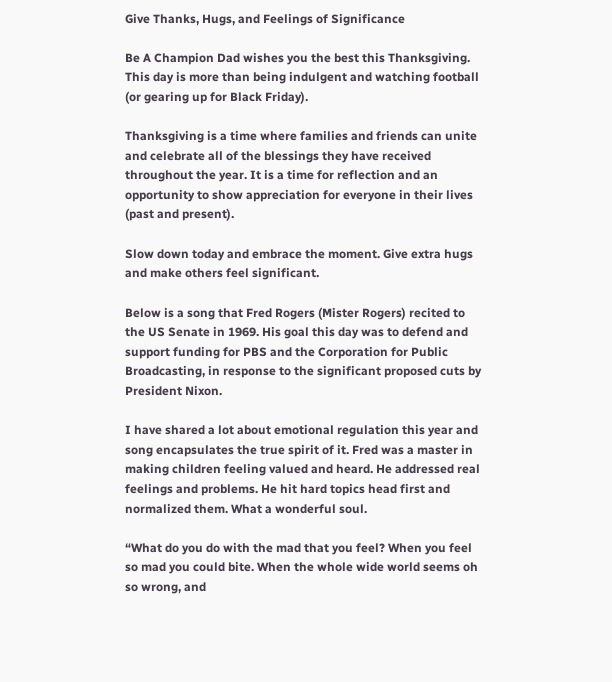Give Thanks, Hugs, and Feelings of Significance

Be A Champion Dad wishes you the best this Thanksgiving. This day is more than being indulgent and watching football (or gearing up for Black Friday).

Thanksgiving is a time where families and friends can unite and celebrate all of the blessings they have received throughout the year. It is a time for reflection and an opportunity to show appreciation for everyone in their lives (past and present).

Slow down today and embrace the moment. Give extra hugs and make others feel significant.

Below is a song that Fred Rogers (Mister Rogers) recited to the US Senate in 1969. His goal this day was to defend and support funding for PBS and the Corporation for Public Broadcasting, in response to the significant proposed cuts by President Nixon.

I have shared a lot about emotional regulation this year and song encapsulates the true spirit of it. Fred was a master in making children feeling valued and heard. He addressed real feelings and problems. He hit hard topics head first and normalized them. What a wonderful soul.

“What do you do with the mad that you feel? When you feel so mad you could bite. When the whole wide world seems oh so wrong, and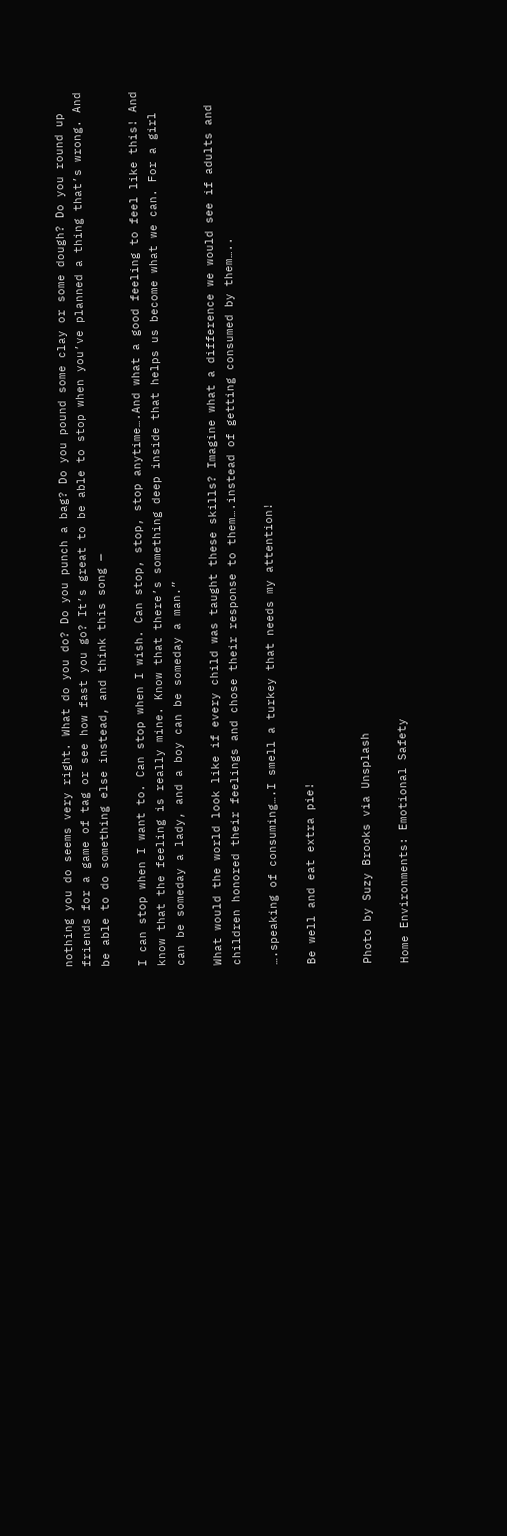nothing you do seems very right. What do you do? Do you punch a bag? Do you pound some clay or some dough? Do you round up friends for a game of tag or see how fast you go? It’s great to be able to stop when you’ve planned a thing that’s wrong. And be able to do something else instead, and think this song —

I can stop when I want to. Can stop when I wish. Can stop, stop, stop anytime….And what a good feeling to feel like this! And know that the feeling is really mine. Know that there’s something deep inside that helps us become what we can. For a girl can be someday a lady, and a boy can be someday a man.”

What would the world look like if every child was taught these skills? Imagine what a difference we would see if adults and children honored their feelings and chose their response to them….instead of getting consumed by them…..

….speaking of consuming….I smell a turkey that needs my attention!

Be well and eat extra pie!


Photo by Suzy Brooks via Unsplash

Home Environments: Emotional Safety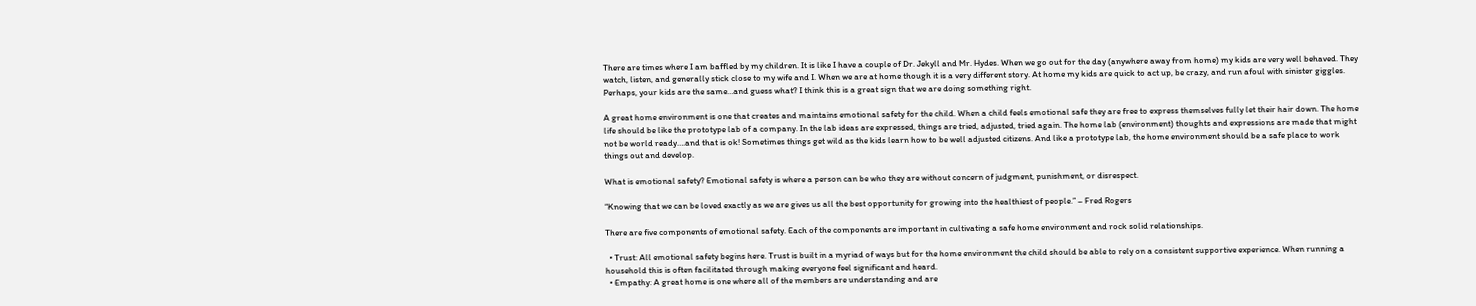There are times where I am baffled by my children. It is like I have a couple of Dr. Jekyll and Mr. Hydes. When we go out for the day (anywhere away from home) my kids are very well behaved. They watch, listen, and generally stick close to my wife and I. When we are at home though it is a very different story. At home my kids are quick to act up, be crazy, and run afoul with sinister giggles. Perhaps, your kids are the same…and guess what? I think this is a great sign that we are doing something right.

A great home environment is one that creates and maintains emotional safety for the child. When a child feels emotional safe they are free to express themselves fully let their hair down. The home life should be like the prototype lab of a company. In the lab ideas are expressed, things are tried, adjusted, tried again. The home lab (environment) thoughts and expressions are made that might not be world ready….and that is ok! Sometimes things get wild as the kids learn how to be well adjusted citizens. And like a prototype lab, the home environment should be a safe place to work things out and develop.

What is emotional safety? Emotional safety is where a person can be who they are without concern of judgment, punishment, or disrespect.

“Knowing that we can be loved exactly as we are gives us all the best opportunity for growing into the healthiest of people.” – Fred Rogers

There are five components of emotional safety. Each of the components are important in cultivating a safe home environment and rock solid relationships.

  • Trust: All emotional safety begins here. Trust is built in a myriad of ways but for the home environment the child should be able to rely on a consistent supportive experience. When running a household this is often facilitated through making everyone feel significant and heard.
  • Empathy: A great home is one where all of the members are understanding and are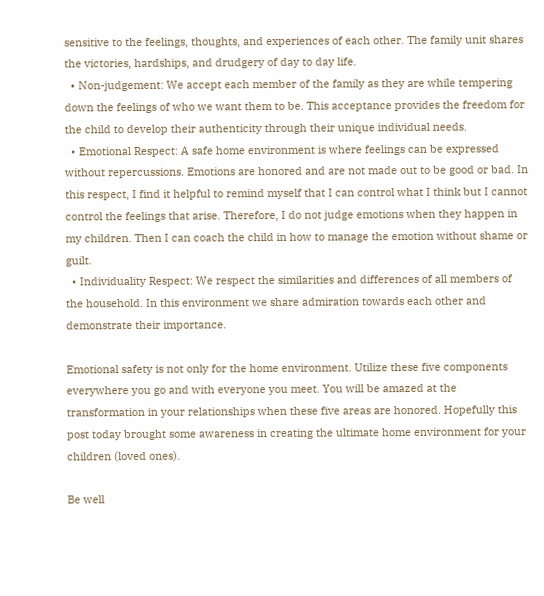sensitive to the feelings, thoughts, and experiences of each other. The family unit shares the victories, hardships, and drudgery of day to day life.
  • Non-judgement: We accept each member of the family as they are while tempering down the feelings of who we want them to be. This acceptance provides the freedom for the child to develop their authenticity through their unique individual needs.
  • Emotional Respect: A safe home environment is where feelings can be expressed without repercussions. Emotions are honored and are not made out to be good or bad. In this respect, I find it helpful to remind myself that I can control what I think but I cannot control the feelings that arise. Therefore, I do not judge emotions when they happen in my children. Then I can coach the child in how to manage the emotion without shame or guilt.
  • Individuality Respect: We respect the similarities and differences of all members of the household. In this environment we share admiration towards each other and demonstrate their importance.

Emotional safety is not only for the home environment. Utilize these five components everywhere you go and with everyone you meet. You will be amazed at the transformation in your relationships when these five areas are honored. Hopefully this post today brought some awareness in creating the ultimate home environment for your children (loved ones).

Be well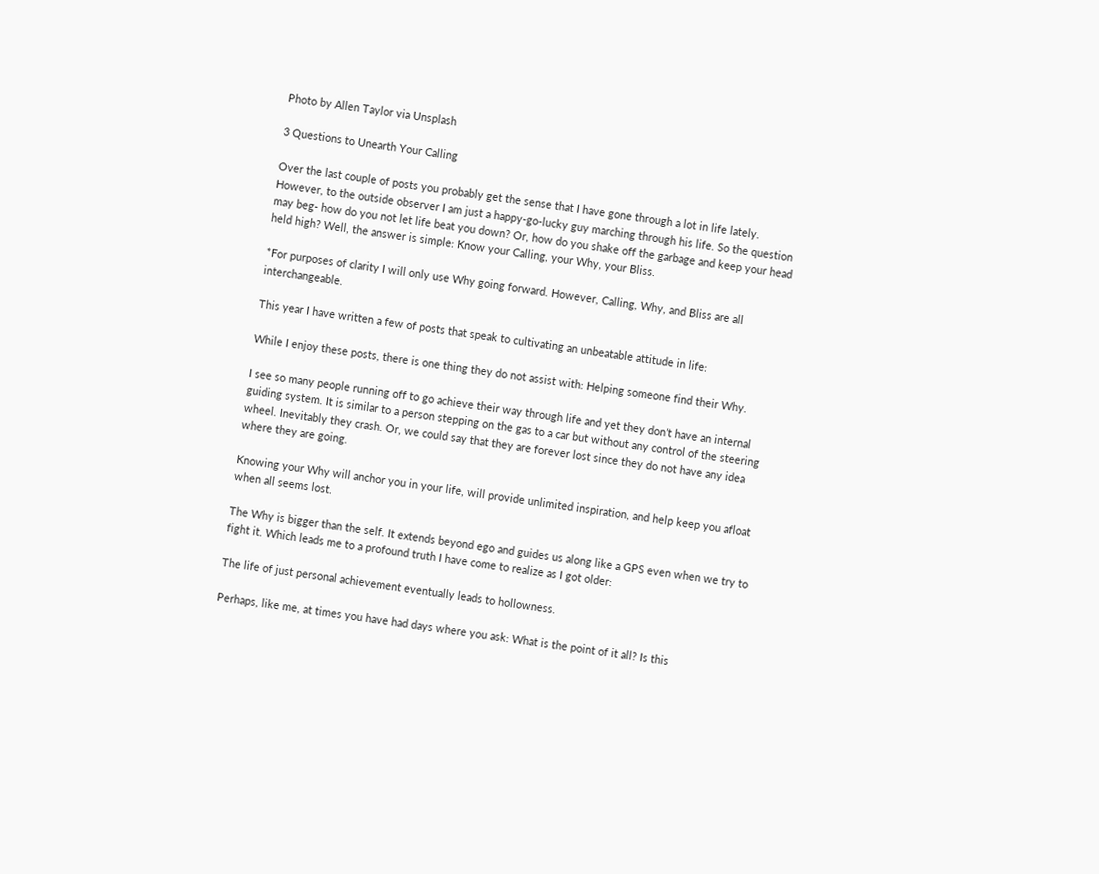Photo by Allen Taylor via Unsplash

3 Questions to Unearth Your Calling

Over the last couple of posts you probably get the sense that I have gone through a lot in life lately. However, to the outside observer I am just a happy-go-lucky guy marching through his life. So the question may beg- how do you not let life beat you down? Or, how do you shake off the garbage and keep your head held high? Well, the answer is simple: Know your Calling, your Why, your Bliss.

*For purposes of clarity I will only use Why going forward. However, Calling, Why, and Bliss are all interchangeable.

This year I have written a few of posts that speak to cultivating an unbeatable attitude in life:

While I enjoy these posts, there is one thing they do not assist with: Helping someone find their Why.

I see so many people running off to go achieve their way through life and yet they don’t have an internal guiding system. It is similar to a person stepping on the gas to a car but without any control of the steering wheel. Inevitably they crash. Or, we could say that they are forever lost since they do not have any idea where they are going.

Knowing your Why will anchor you in your life, will provide unlimited inspiration, and help keep you afloat when all seems lost.

The Why is bigger than the self. It extends beyond ego and guides us along like a GPS even when we try to fight it. Which leads me to a profound truth I have come to realize as I got older:

The life of just personal achievement eventually leads to hollowness.

Perhaps, like me, at times you have had days where you ask: What is the point of it all? Is this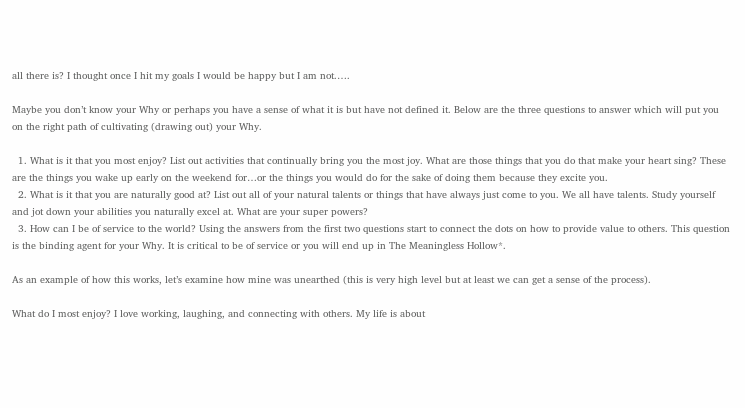all there is? I thought once I hit my goals I would be happy but I am not.….

Maybe you don’t know your Why or perhaps you have a sense of what it is but have not defined it. Below are the three questions to answer which will put you on the right path of cultivating (drawing out) your Why.

  1. What is it that you most enjoy? List out activities that continually bring you the most joy. What are those things that you do that make your heart sing? These are the things you wake up early on the weekend for…or the things you would do for the sake of doing them because they excite you.
  2. What is it that you are naturally good at? List out all of your natural talents or things that have always just come to you. We all have talents. Study yourself and jot down your abilities you naturally excel at. What are your super powers?
  3. How can I be of service to the world? Using the answers from the first two questions start to connect the dots on how to provide value to others. This question is the binding agent for your Why. It is critical to be of service or you will end up in The Meaningless Hollow*.

As an example of how this works, let’s examine how mine was unearthed (this is very high level but at least we can get a sense of the process).

What do I most enjoy? I love working, laughing, and connecting with others. My life is about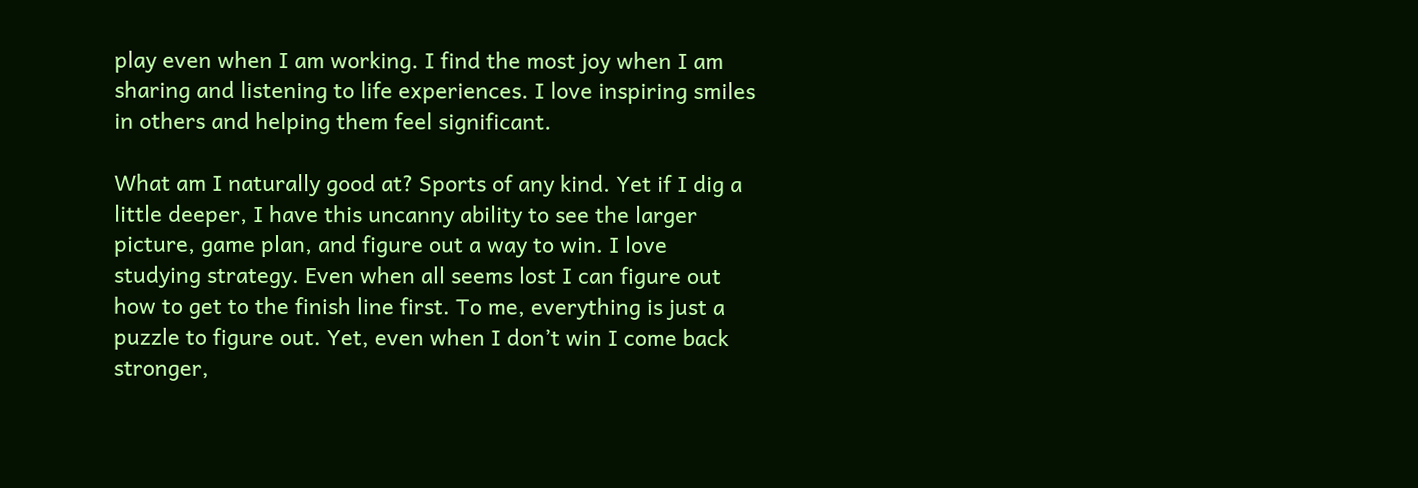play even when I am working. I find the most joy when I am sharing and listening to life experiences. I love inspiring smiles in others and helping them feel significant.

What am I naturally good at? Sports of any kind. Yet if I dig a little deeper, I have this uncanny ability to see the larger picture, game plan, and figure out a way to win. I love studying strategy. Even when all seems lost I can figure out how to get to the finish line first. To me, everything is just a puzzle to figure out. Yet, even when I don’t win I come back stronger,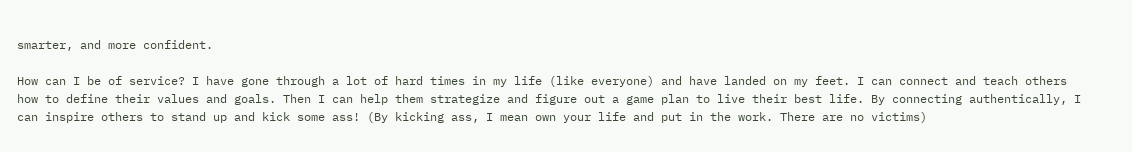smarter, and more confident.

How can I be of service? I have gone through a lot of hard times in my life (like everyone) and have landed on my feet. I can connect and teach others how to define their values and goals. Then I can help them strategize and figure out a game plan to live their best life. By connecting authentically, I can inspire others to stand up and kick some ass! (By kicking ass, I mean own your life and put in the work. There are no victims)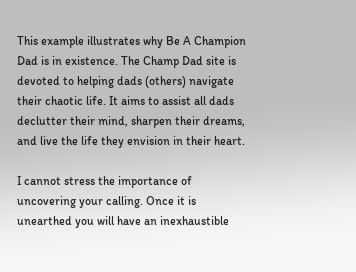This example illustrates why Be A Champion Dad is in existence. The Champ Dad site is devoted to helping dads (others) navigate their chaotic life. It aims to assist all dads declutter their mind, sharpen their dreams, and live the life they envision in their heart.

I cannot stress the importance of uncovering your calling. Once it is unearthed you will have an inexhaustible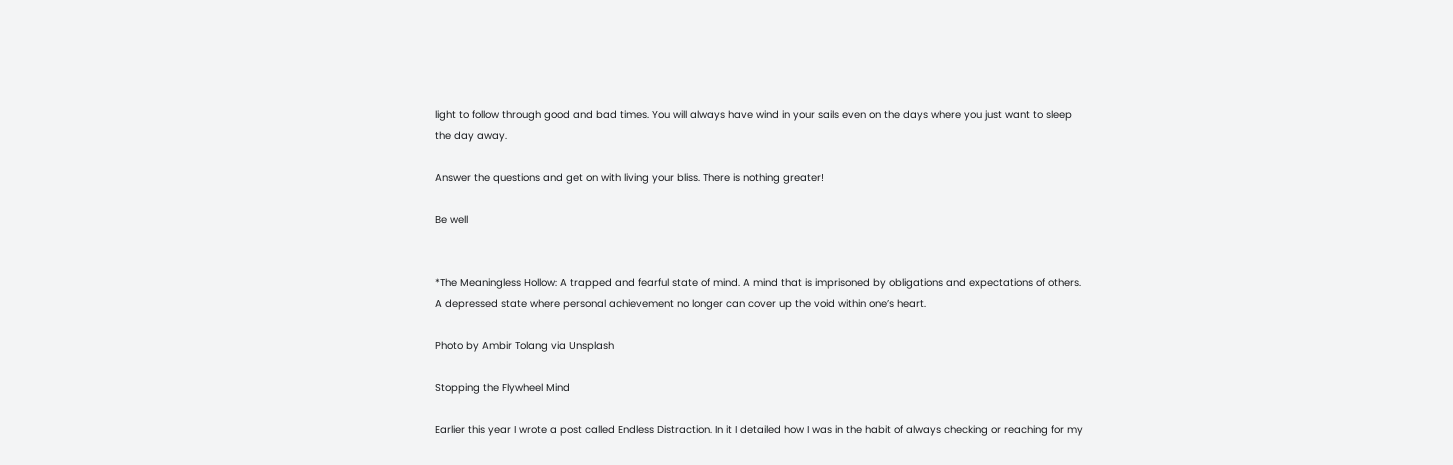light to follow through good and bad times. You will always have wind in your sails even on the days where you just want to sleep the day away.

Answer the questions and get on with living your bliss. There is nothing greater!

Be well


*The Meaningless Hollow: A trapped and fearful state of mind. A mind that is imprisoned by obligations and expectations of others. A depressed state where personal achievement no longer can cover up the void within one’s heart.

Photo by Ambir Tolang via Unsplash

Stopping the Flywheel Mind

Earlier this year I wrote a post called Endless Distraction. In it I detailed how I was in the habit of always checking or reaching for my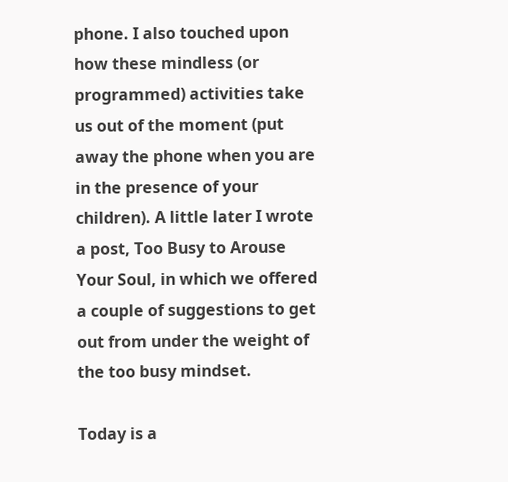phone. I also touched upon how these mindless (or programmed) activities take us out of the moment (put away the phone when you are in the presence of your children). A little later I wrote a post, Too Busy to Arouse Your Soul, in which we offered a couple of suggestions to get out from under the weight of the too busy mindset.

Today is a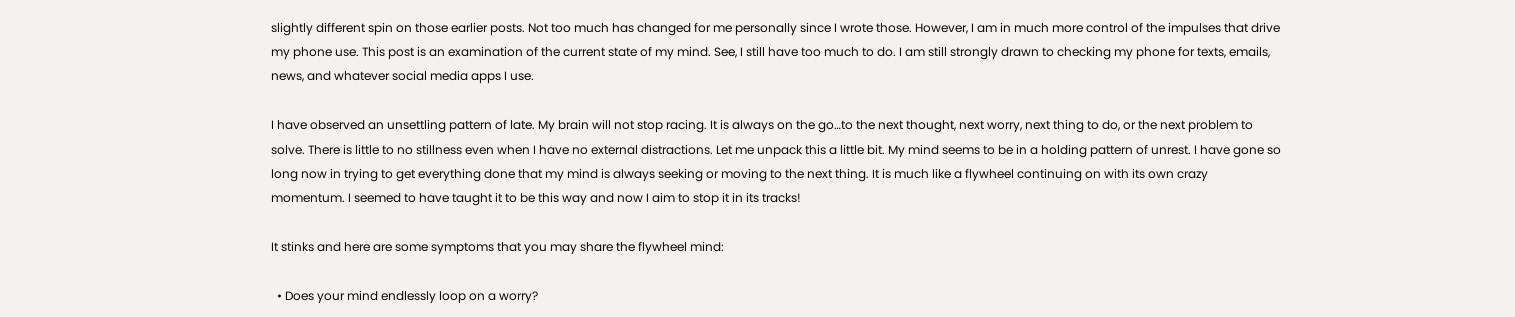slightly different spin on those earlier posts. Not too much has changed for me personally since I wrote those. However, I am in much more control of the impulses that drive my phone use. This post is an examination of the current state of my mind. See, I still have too much to do. I am still strongly drawn to checking my phone for texts, emails, news, and whatever social media apps I use.

I have observed an unsettling pattern of late. My brain will not stop racing. It is always on the go…to the next thought, next worry, next thing to do, or the next problem to solve. There is little to no stillness even when I have no external distractions. Let me unpack this a little bit. My mind seems to be in a holding pattern of unrest. I have gone so long now in trying to get everything done that my mind is always seeking or moving to the next thing. It is much like a flywheel continuing on with its own crazy momentum. I seemed to have taught it to be this way and now I aim to stop it in its tracks!

It stinks and here are some symptoms that you may share the flywheel mind:

  • Does your mind endlessly loop on a worry?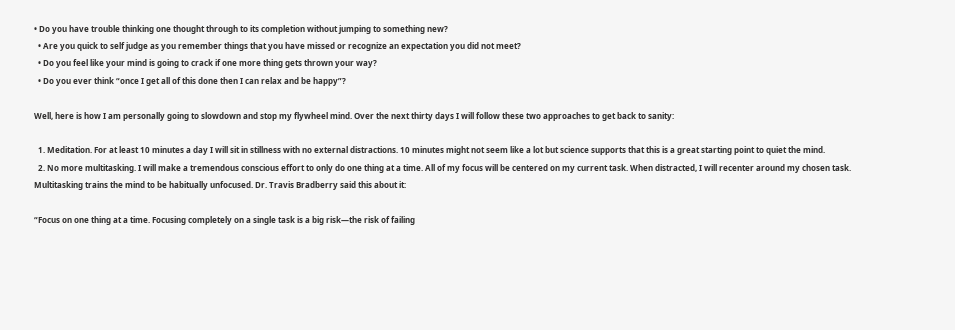• Do you have trouble thinking one thought through to its completion without jumping to something new?
  • Are you quick to self judge as you remember things that you have missed or recognize an expectation you did not meet?
  • Do you feel like your mind is going to crack if one more thing gets thrown your way?
  • Do you ever think “once I get all of this done then I can relax and be happy”?

Well, here is how I am personally going to slowdown and stop my flywheel mind. Over the next thirty days I will follow these two approaches to get back to sanity:

  1. Meditation. For at least 10 minutes a day I will sit in stillness with no external distractions. 10 minutes might not seem like a lot but science supports that this is a great starting point to quiet the mind.
  2. No more multitasking. I will make a tremendous conscious effort to only do one thing at a time. All of my focus will be centered on my current task. When distracted, I will recenter around my chosen task. Multitasking trains the mind to be habitually unfocused. Dr. Travis Bradberry said this about it:

“Focus on one thing at a time. Focusing completely on a single task is a big risk—the risk of failing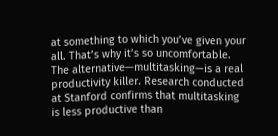at something to which you’ve given your all. That’s why it’s so uncomfortable. The alternative—multitasking—is a real productivity killer. Research conducted at Stanford confirms that multitasking is less productive than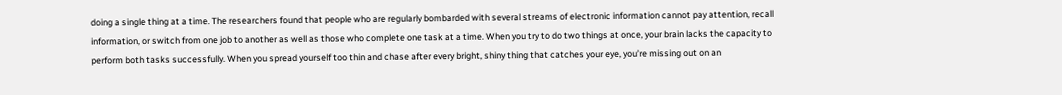doing a single thing at a time. The researchers found that people who are regularly bombarded with several streams of electronic information cannot pay attention, recall information, or switch from one job to another as well as those who complete one task at a time. When you try to do two things at once, your brain lacks the capacity to perform both tasks successfully. When you spread yourself too thin and chase after every bright, shiny thing that catches your eye, you’re missing out on an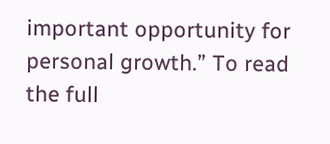important opportunity for personal growth.” To read the full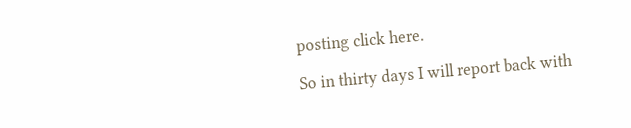posting click here.

So in thirty days I will report back with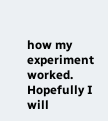how my experiment worked. Hopefully I will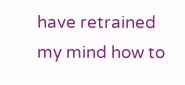have retrained my mind how to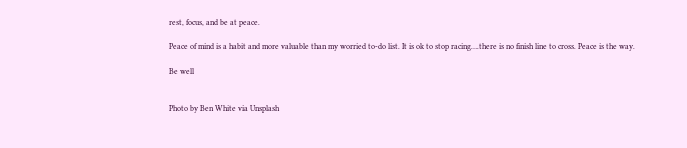rest, focus, and be at peace.

Peace of mind is a habit and more valuable than my worried to-do list. It is ok to stop racing….there is no finish line to cross. Peace is the way.

Be well


Photo by Ben White via Unsplash